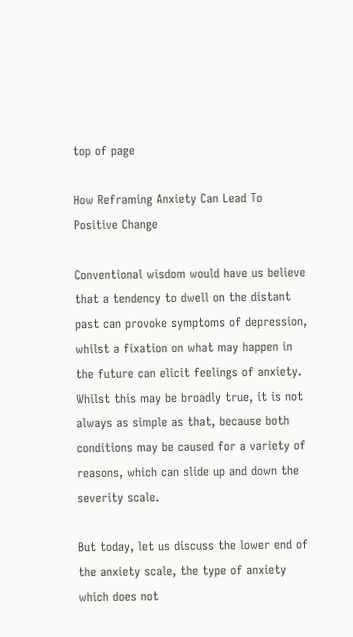top of page

How Reframing Anxiety Can Lead To Positive Change

Conventional wisdom would have us believe that a tendency to dwell on the distant past can provoke symptoms of depression, whilst a fixation on what may happen in the future can elicit feelings of anxiety. Whilst this may be broadly true, it is not always as simple as that, because both conditions may be caused for a variety of reasons, which can slide up and down the severity scale.

But today, let us discuss the lower end of the anxiety scale, the type of anxiety which does not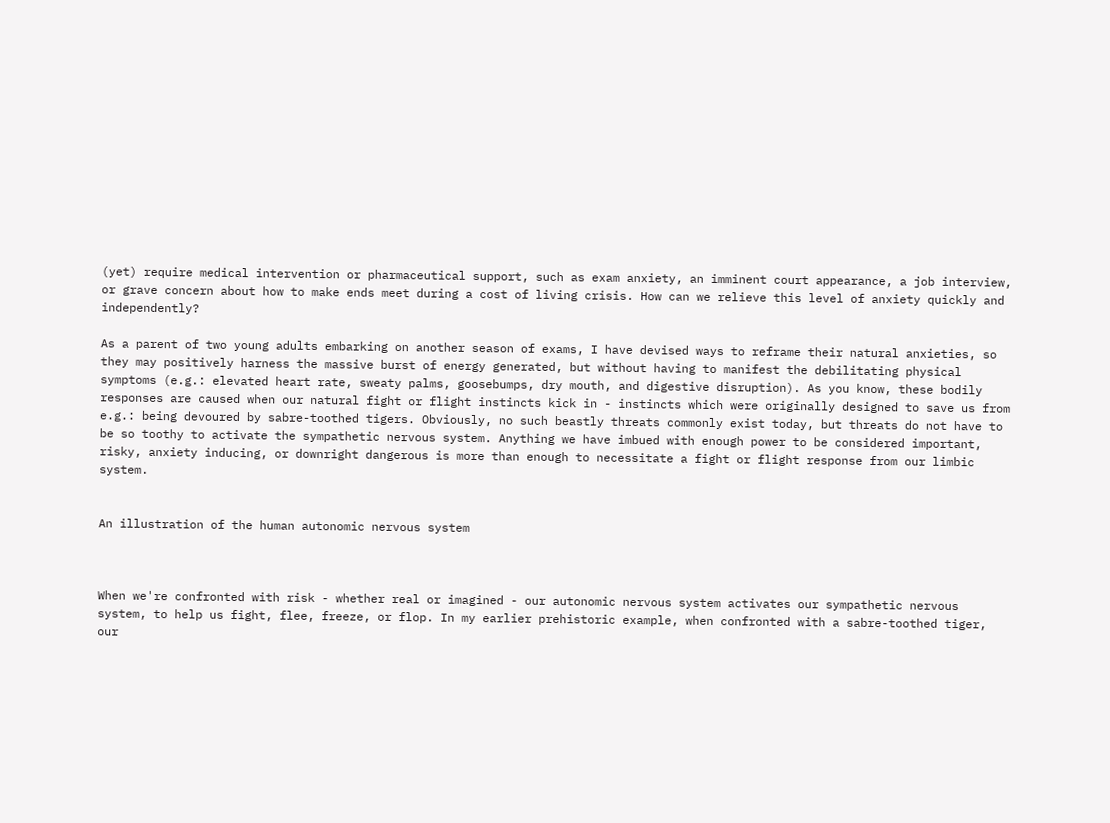(yet) require medical intervention or pharmaceutical support, such as exam anxiety, an imminent court appearance, a job interview, or grave concern about how to make ends meet during a cost of living crisis. How can we relieve this level of anxiety quickly and independently?

As a parent of two young adults embarking on another season of exams, I have devised ways to reframe their natural anxieties, so they may positively harness the massive burst of energy generated, but without having to manifest the debilitating physical symptoms (e.g.: elevated heart rate, sweaty palms, goosebumps, dry mouth, and digestive disruption). As you know, these bodily responses are caused when our natural fight or flight instincts kick in - instincts which were originally designed to save us from e.g.: being devoured by sabre-toothed tigers. Obviously, no such beastly threats commonly exist today, but threats do not have to be so toothy to activate the sympathetic nervous system. Anything we have imbued with enough power to be considered important, risky, anxiety inducing, or downright dangerous is more than enough to necessitate a fight or flight response from our limbic system.


An illustration of the human autonomic nervous system



When we're confronted with risk - whether real or imagined - our autonomic nervous system activates our sympathetic nervous system, to help us fight, flee, freeze, or flop. In my earlier prehistoric example, when confronted with a sabre-toothed tiger, our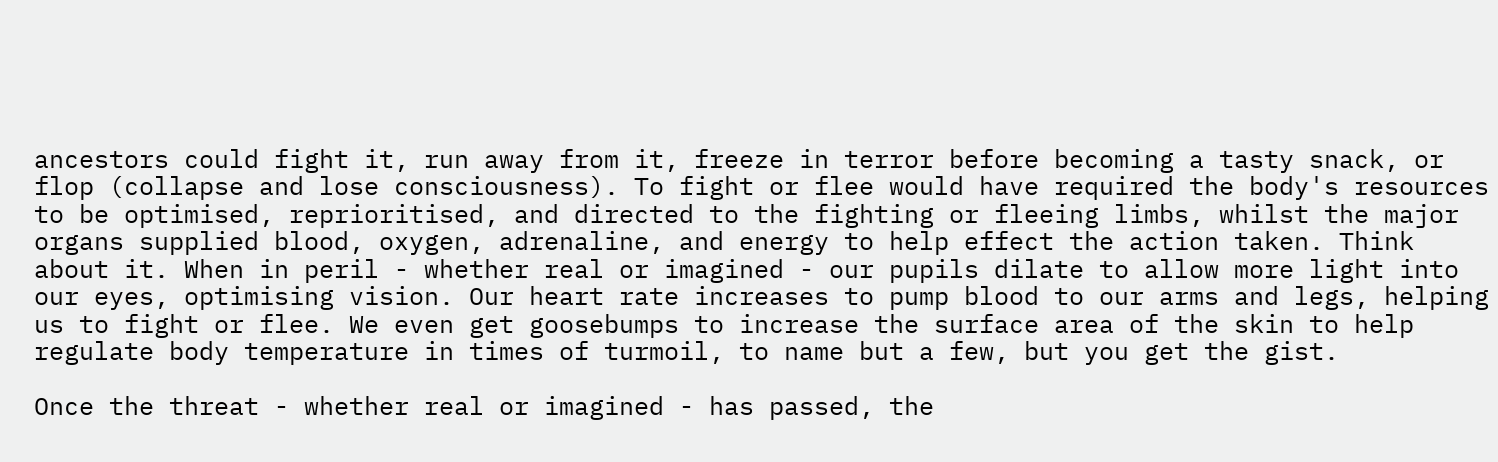ancestors could fight it, run away from it, freeze in terror before becoming a tasty snack, or flop (collapse and lose consciousness). To fight or flee would have required the body's resources to be optimised, reprioritised, and directed to the fighting or fleeing limbs, whilst the major organs supplied blood, oxygen, adrenaline, and energy to help effect the action taken. Think about it. When in peril - whether real or imagined - our pupils dilate to allow more light into our eyes, optimising vision. Our heart rate increases to pump blood to our arms and legs, helping us to fight or flee. We even get goosebumps to increase the surface area of the skin to help regulate body temperature in times of turmoil, to name but a few, but you get the gist.

Once the threat - whether real or imagined - has passed, the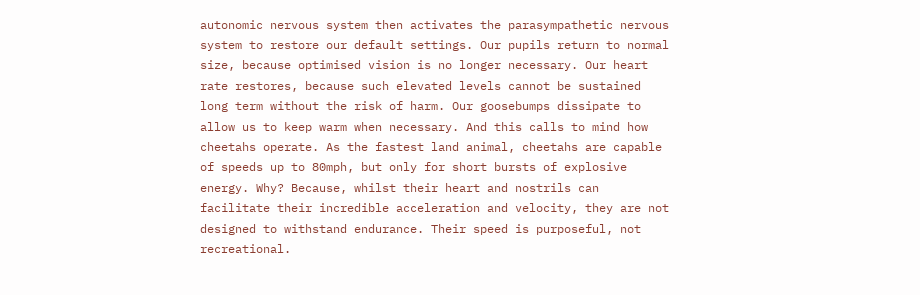autonomic nervous system then activates the parasympathetic nervous system to restore our default settings. Our pupils return to normal size, because optimised vision is no longer necessary. Our heart rate restores, because such elevated levels cannot be sustained long term without the risk of harm. Our goosebumps dissipate to allow us to keep warm when necessary. And this calls to mind how cheetahs operate. As the fastest land animal, cheetahs are capable of speeds up to 80mph, but only for short bursts of explosive energy. Why? Because, whilst their heart and nostrils can facilitate their incredible acceleration and velocity, they are not designed to withstand endurance. Their speed is purposeful, not recreational.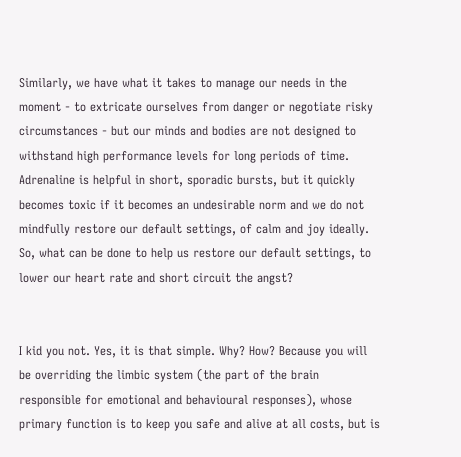Similarly, we have what it takes to manage our needs in the moment - to extricate ourselves from danger or negotiate risky circumstances - but our minds and bodies are not designed to withstand high performance levels for long periods of time. Adrenaline is helpful in short, sporadic bursts, but it quickly becomes toxic if it becomes an undesirable norm and we do not mindfully restore our default settings, of calm and joy ideally. So, what can be done to help us restore our default settings, to lower our heart rate and short circuit the angst?


I kid you not. Yes, it is that simple. Why? How? Because you will be overriding the limbic system (the part of the brain responsible for emotional and behavioural responses), whose primary function is to keep you safe and alive at all costs, but is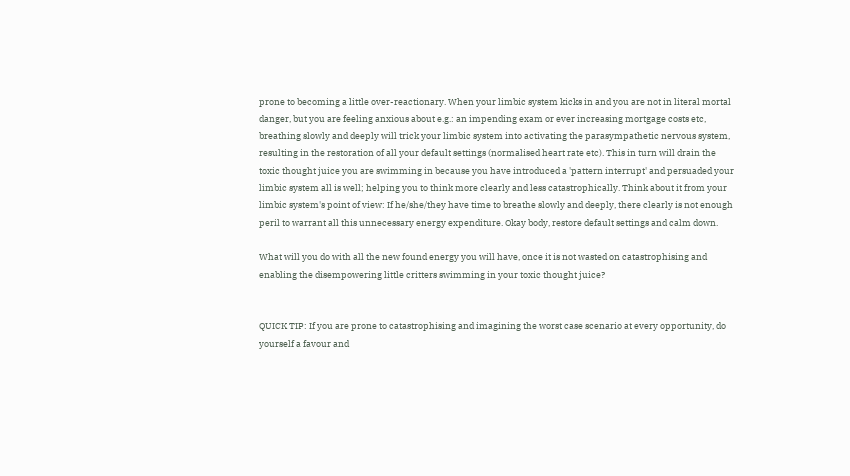prone to becoming a little over-reactionary. When your limbic system kicks in and you are not in literal mortal danger, but you are feeling anxious about e.g.: an impending exam or ever increasing mortgage costs etc, breathing slowly and deeply will trick your limbic system into activating the parasympathetic nervous system, resulting in the restoration of all your default settings (normalised heart rate etc). This in turn will drain the toxic thought juice you are swimming in because you have introduced a 'pattern interrupt' and persuaded your limbic system all is well; helping you to think more clearly and less catastrophically. Think about it from your limbic system's point of view: If he/she/they have time to breathe slowly and deeply, there clearly is not enough peril to warrant all this unnecessary energy expenditure. Okay body, restore default settings and calm down.

What will you do with all the new found energy you will have, once it is not wasted on catastrophising and enabling the disempowering little critters swimming in your toxic thought juice?


QUICK TIP: If you are prone to catastrophising and imagining the worst case scenario at every opportunity, do yourself a favour and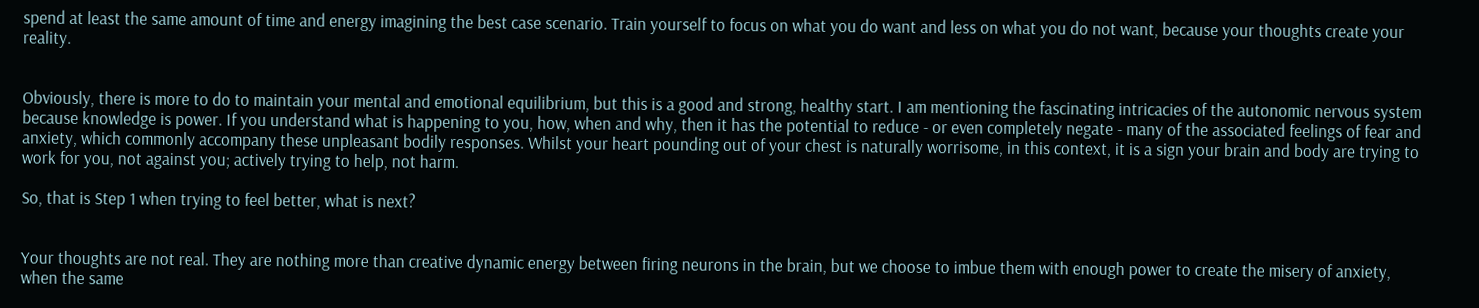spend at least the same amount of time and energy imagining the best case scenario. Train yourself to focus on what you do want and less on what you do not want, because your thoughts create your reality.


Obviously, there is more to do to maintain your mental and emotional equilibrium, but this is a good and strong, healthy start. I am mentioning the fascinating intricacies of the autonomic nervous system because knowledge is power. If you understand what is happening to you, how, when and why, then it has the potential to reduce - or even completely negate - many of the associated feelings of fear and anxiety, which commonly accompany these unpleasant bodily responses. Whilst your heart pounding out of your chest is naturally worrisome, in this context, it is a sign your brain and body are trying to work for you, not against you; actively trying to help, not harm.

So, that is Step 1 when trying to feel better, what is next?


Your thoughts are not real. They are nothing more than creative dynamic energy between firing neurons in the brain, but we choose to imbue them with enough power to create the misery of anxiety, when the same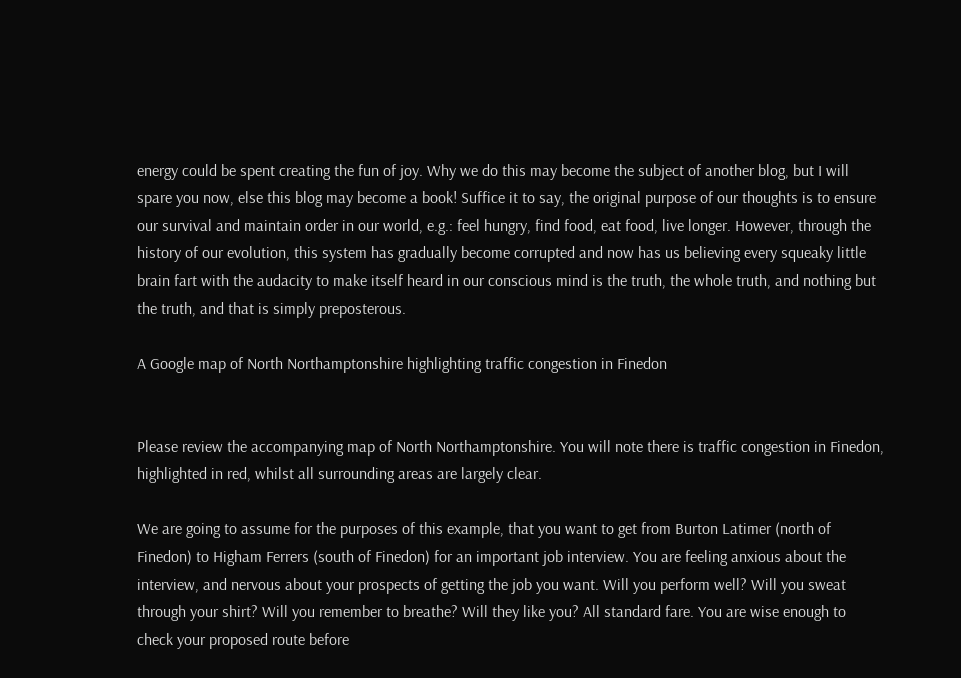energy could be spent creating the fun of joy. Why we do this may become the subject of another blog, but I will spare you now, else this blog may become a book! Suffice it to say, the original purpose of our thoughts is to ensure our survival and maintain order in our world, e.g.: feel hungry, find food, eat food, live longer. However, through the history of our evolution, this system has gradually become corrupted and now has us believing every squeaky little brain fart with the audacity to make itself heard in our conscious mind is the truth, the whole truth, and nothing but the truth, and that is simply preposterous.

A Google map of North Northamptonshire highlighting traffic congestion in Finedon


Please review the accompanying map of North Northamptonshire. You will note there is traffic congestion in Finedon, highlighted in red, whilst all surrounding areas are largely clear.

We are going to assume for the purposes of this example, that you want to get from Burton Latimer (north of Finedon) to Higham Ferrers (south of Finedon) for an important job interview. You are feeling anxious about the interview, and nervous about your prospects of getting the job you want. Will you perform well? Will you sweat through your shirt? Will you remember to breathe? Will they like you? All standard fare. You are wise enough to check your proposed route before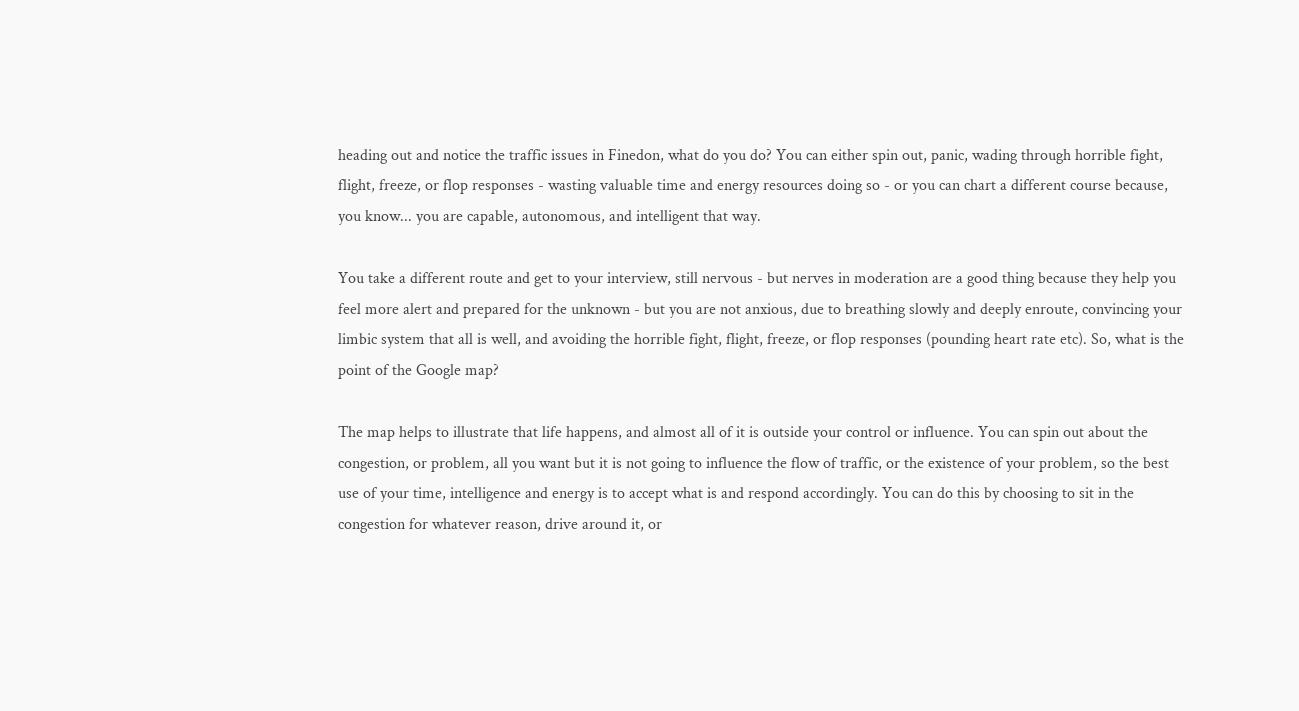heading out and notice the traffic issues in Finedon, what do you do? You can either spin out, panic, wading through horrible fight, flight, freeze, or flop responses - wasting valuable time and energy resources doing so - or you can chart a different course because, you know... you are capable, autonomous, and intelligent that way.

You take a different route and get to your interview, still nervous - but nerves in moderation are a good thing because they help you feel more alert and prepared for the unknown - but you are not anxious, due to breathing slowly and deeply enroute, convincing your limbic system that all is well, and avoiding the horrible fight, flight, freeze, or flop responses (pounding heart rate etc). So, what is the point of the Google map?

The map helps to illustrate that life happens, and almost all of it is outside your control or influence. You can spin out about the congestion, or problem, all you want but it is not going to influence the flow of traffic, or the existence of your problem, so the best use of your time, intelligence and energy is to accept what is and respond accordingly. You can do this by choosing to sit in the congestion for whatever reason, drive around it, or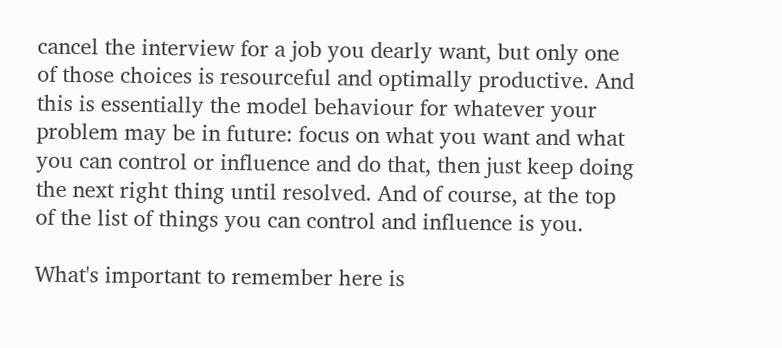cancel the interview for a job you dearly want, but only one of those choices is resourceful and optimally productive. And this is essentially the model behaviour for whatever your problem may be in future: focus on what you want and what you can control or influence and do that, then just keep doing the next right thing until resolved. And of course, at the top of the list of things you can control and influence is you.

What's important to remember here is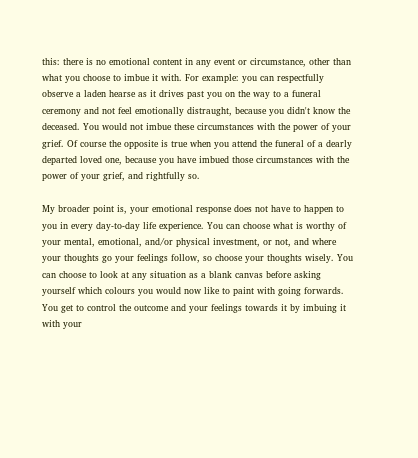this: there is no emotional content in any event or circumstance, other than what you choose to imbue it with. For example: you can respectfully observe a laden hearse as it drives past you on the way to a funeral ceremony and not feel emotionally distraught, because you didn't know the deceased. You would not imbue these circumstances with the power of your grief. Of course the opposite is true when you attend the funeral of a dearly departed loved one, because you have imbued those circumstances with the power of your grief, and rightfully so.

My broader point is, your emotional response does not have to happen to you in every day-to-day life experience. You can choose what is worthy of your mental, emotional, and/or physical investment, or not, and where your thoughts go your feelings follow, so choose your thoughts wisely. You can choose to look at any situation as a blank canvas before asking yourself which colours you would now like to paint with going forwards. You get to control the outcome and your feelings towards it by imbuing it with your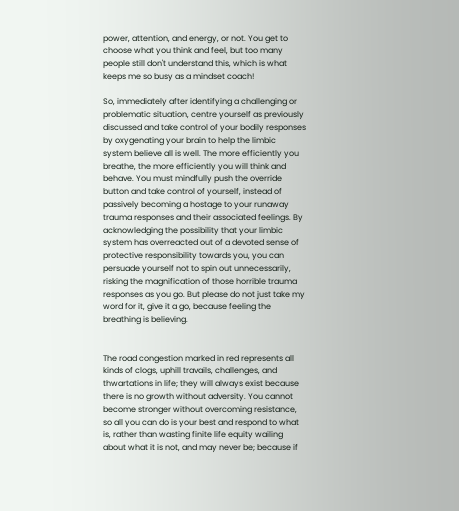power, attention, and energy, or not. You get to choose what you think and feel, but too many people still don't understand this, which is what keeps me so busy as a mindset coach!

So, immediately after identifying a challenging or problematic situation, centre yourself as previously discussed and take control of your bodily responses by oxygenating your brain to help the limbic system believe all is well. The more efficiently you breathe, the more efficiently you will think and behave. You must mindfully push the override button and take control of yourself, instead of passively becoming a hostage to your runaway trauma responses and their associated feelings. By acknowledging the possibility that your limbic system has overreacted out of a devoted sense of protective responsibility towards you, you can persuade yourself not to spin out unnecessarily, risking the magnification of those horrible trauma responses as you go. But please do not just take my word for it, give it a go, because feeling the breathing is believing.


The road congestion marked in red represents all kinds of clogs, uphill travails, challenges, and thwartations in life; they will always exist because there is no growth without adversity. You cannot become stronger without overcoming resistance, so all you can do is your best and respond to what is, rather than wasting finite life equity wailing about what it is not, and may never be; because if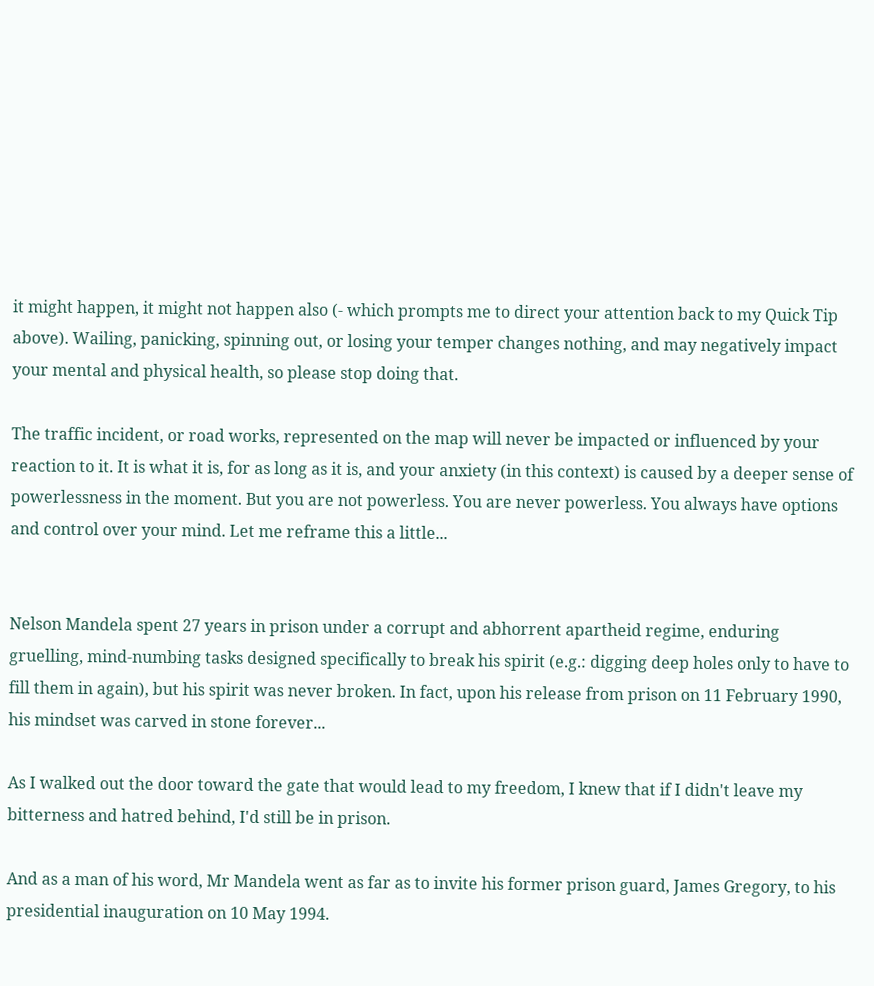it might happen, it might not happen also (- which prompts me to direct your attention back to my Quick Tip above). Wailing, panicking, spinning out, or losing your temper changes nothing, and may negatively impact your mental and physical health, so please stop doing that.

The traffic incident, or road works, represented on the map will never be impacted or influenced by your reaction to it. It is what it is, for as long as it is, and your anxiety (in this context) is caused by a deeper sense of powerlessness in the moment. But you are not powerless. You are never powerless. You always have options and control over your mind. Let me reframe this a little...


Nelson Mandela spent 27 years in prison under a corrupt and abhorrent apartheid regime, enduring gruelling, mind-numbing tasks designed specifically to break his spirit (e.g.: digging deep holes only to have to fill them in again), but his spirit was never broken. In fact, upon his release from prison on 11 February 1990, his mindset was carved in stone forever...

As I walked out the door toward the gate that would lead to my freedom, I knew that if I didn't leave my bitterness and hatred behind, I'd still be in prison.

And as a man of his word, Mr Mandela went as far as to invite his former prison guard, James Gregory, to his presidential inauguration on 10 May 1994.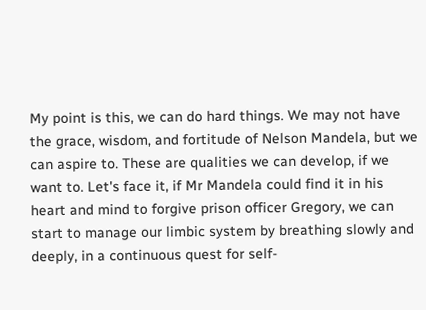My point is this, we can do hard things. We may not have the grace, wisdom, and fortitude of Nelson Mandela, but we can aspire to. These are qualities we can develop, if we want to. Let's face it, if Mr Mandela could find it in his heart and mind to forgive prison officer Gregory, we can start to manage our limbic system by breathing slowly and deeply, in a continuous quest for self-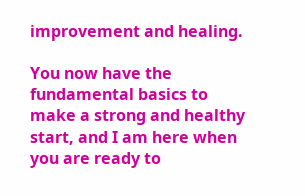improvement and healing.

You now have the fundamental basics to make a strong and healthy start, and I am here when you are ready to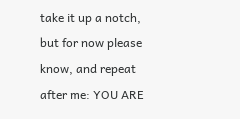take it up a notch, but for now please know, and repeat after me: YOU ARE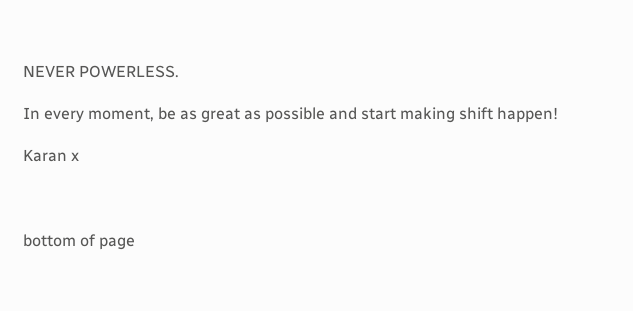NEVER POWERLESS.

In every moment, be as great as possible and start making shift happen!

Karan x



bottom of page